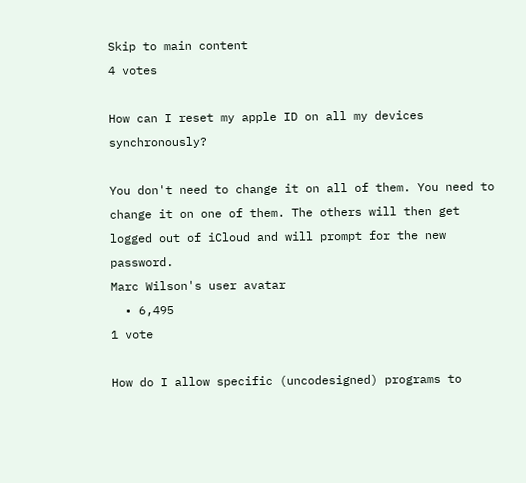Skip to main content
4 votes

How can I reset my apple ID on all my devices synchronously?

You don't need to change it on all of them. You need to change it on one of them. The others will then get logged out of iCloud and will prompt for the new password.
Marc Wilson's user avatar
  • 6,495
1 vote

How do I allow specific (uncodesigned) programs to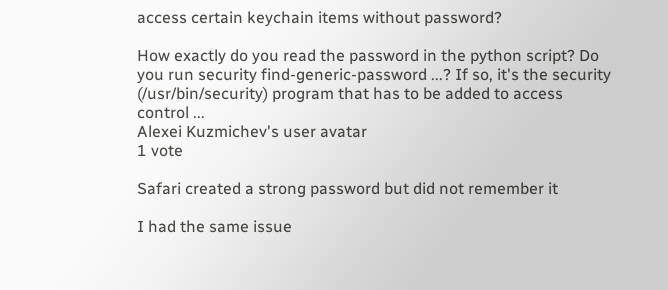access certain keychain items without password?

How exactly do you read the password in the python script? Do you run security find-generic-password ...? If so, it's the security (/usr/bin/security) program that has to be added to access control ...
Alexei Kuzmichev's user avatar
1 vote

Safari created a strong password but did not remember it

I had the same issue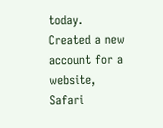today. Created a new account for a website, Safari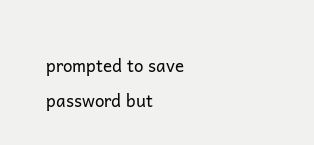prompted to save password but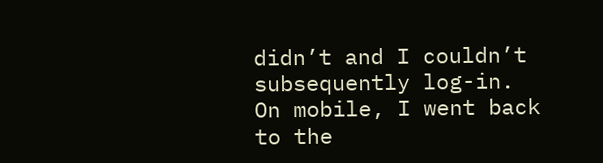didn’t and I couldn’t subsequently log-in. On mobile, I went back to the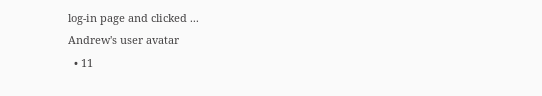log-in page and clicked ...
Andrew's user avatar
  • 11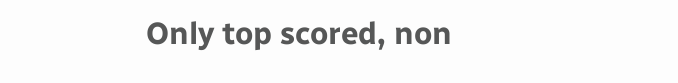Only top scored, non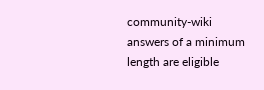community-wiki answers of a minimum length are eligible